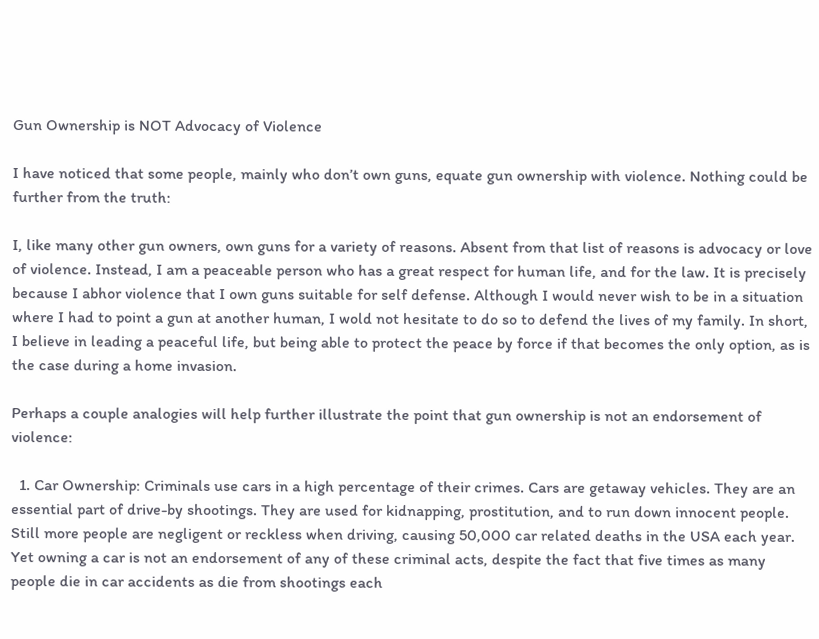Gun Ownership is NOT Advocacy of Violence

I have noticed that some people, mainly who don’t own guns, equate gun ownership with violence. Nothing could be further from the truth:

I, like many other gun owners, own guns for a variety of reasons. Absent from that list of reasons is advocacy or love of violence. Instead, I am a peaceable person who has a great respect for human life, and for the law. It is precisely because I abhor violence that I own guns suitable for self defense. Although I would never wish to be in a situation where I had to point a gun at another human, I wold not hesitate to do so to defend the lives of my family. In short, I believe in leading a peaceful life, but being able to protect the peace by force if that becomes the only option, as is the case during a home invasion.

Perhaps a couple analogies will help further illustrate the point that gun ownership is not an endorsement of violence:

  1. Car Ownership: Criminals use cars in a high percentage of their crimes. Cars are getaway vehicles. They are an essential part of drive-by shootings. They are used for kidnapping, prostitution, and to run down innocent people. Still more people are negligent or reckless when driving, causing 50,000 car related deaths in the USA each year. Yet owning a car is not an endorsement of any of these criminal acts, despite the fact that five times as many people die in car accidents as die from shootings each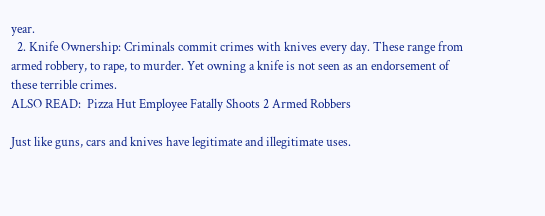year.
  2. Knife Ownership: Criminals commit crimes with knives every day. These range from armed robbery, to rape, to murder. Yet owning a knife is not seen as an endorsement of these terrible crimes.
ALSO READ:  Pizza Hut Employee Fatally Shoots 2 Armed Robbers

Just like guns, cars and knives have legitimate and illegitimate uses.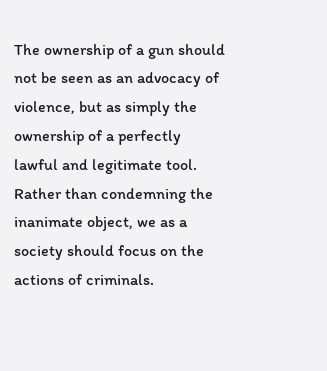The ownership of a gun should not be seen as an advocacy of violence, but as simply the ownership of a perfectly lawful and legitimate tool. Rather than condemning the inanimate object, we as a society should focus on the actions of criminals.